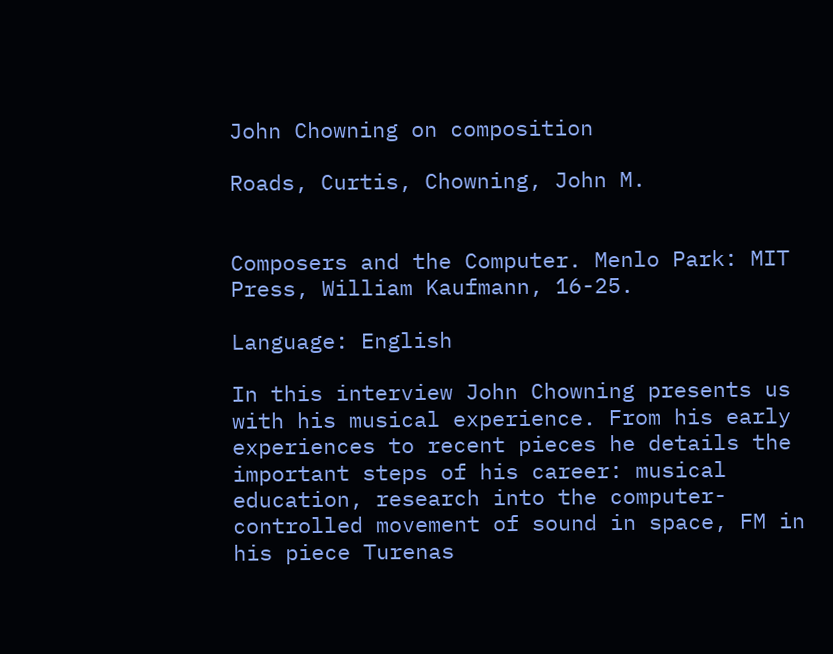John Chowning on composition

Roads, Curtis, Chowning, John M.


Composers and the Computer. Menlo Park: MIT Press, William Kaufmann, 16-25.

Language: English

In this interview John Chowning presents us with his musical experience. From his early experiences to recent pieces he details the important steps of his career: musical education, research into the computer-controlled movement of sound in space, FM in his piece Turenas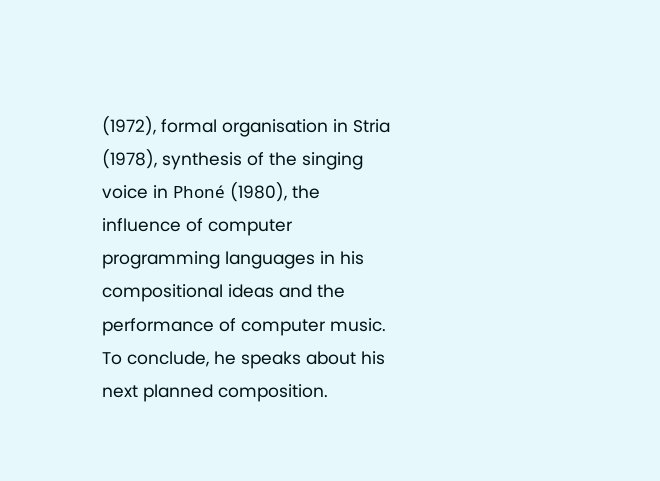(1972), formal organisation in Stria (1978), synthesis of the singing voice in Phoné (1980), the influence of computer programming languages in his compositional ideas and the performance of computer music. To conclude, he speaks about his next planned composition.